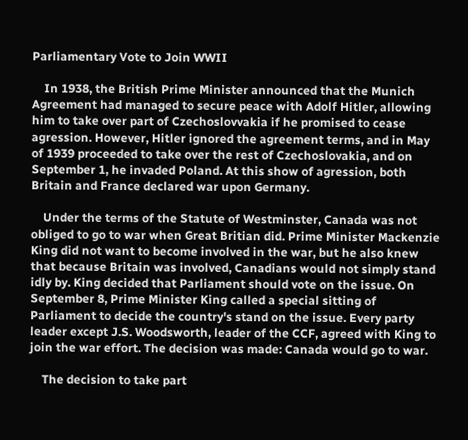Parliamentary Vote to Join WWII

    In 1938, the British Prime Minister announced that the Munich Agreement had managed to secure peace with Adolf Hitler, allowing him to take over part of Czechoslovvakia if he promised to cease agression. However, Hitler ignored the agreement terms, and in May of 1939 proceeded to take over the rest of Czechoslovakia, and on September 1, he invaded Poland. At this show of agression, both Britain and France declared war upon Germany.

    Under the terms of the Statute of Westminster, Canada was not obliged to go to war when Great Britian did. Prime Minister Mackenzie King did not want to become involved in the war, but he also knew that because Britain was involved, Canadians would not simply stand idly by. King decided that Parliament should vote on the issue. On September 8, Prime Minister King called a special sitting of Parliament to decide the country's stand on the issue. Every party leader except J.S. Woodsworth, leader of the CCF, agreed with King to join the war effort. The decision was made: Canada would go to war.

    The decision to take part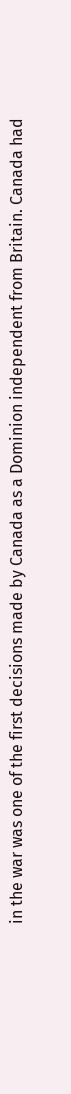in the war was one of the first decisions made by Canada as a Dominion independent from Britain. Canada had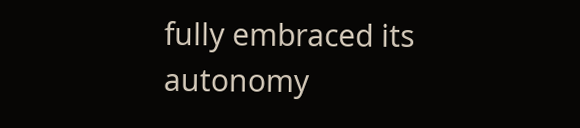fully embraced its autonomy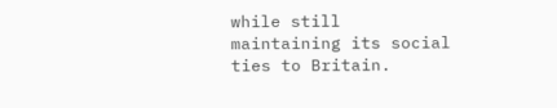while still maintaining its social ties to Britain.